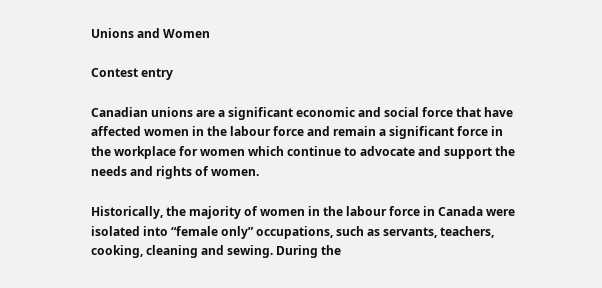Unions and Women

Contest entry

Canadian unions are a significant economic and social force that have affected women in the labour force and remain a significant force in the workplace for women which continue to advocate and support the needs and rights of women.

Historically, the majority of women in the labour force in Canada were isolated into “female only” occupations, such as servants, teachers, cooking, cleaning and sewing. During the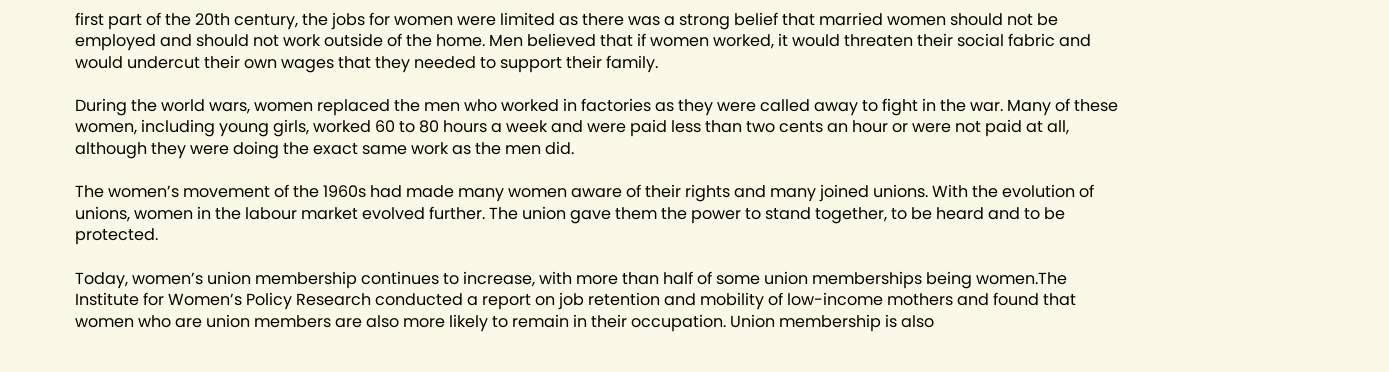first part of the 20th century, the jobs for women were limited as there was a strong belief that married women should not be employed and should not work outside of the home. Men believed that if women worked, it would threaten their social fabric and would undercut their own wages that they needed to support their family.

During the world wars, women replaced the men who worked in factories as they were called away to fight in the war. Many of these women, including young girls, worked 60 to 80 hours a week and were paid less than two cents an hour or were not paid at all, although they were doing the exact same work as the men did.

The women’s movement of the 1960s had made many women aware of their rights and many joined unions. With the evolution of unions, women in the labour market evolved further. The union gave them the power to stand together, to be heard and to be protected.

Today, women’s union membership continues to increase, with more than half of some union memberships being women.The Institute for Women’s Policy Research conducted a report on job retention and mobility of low-income mothers and found that women who are union members are also more likely to remain in their occupation. Union membership is also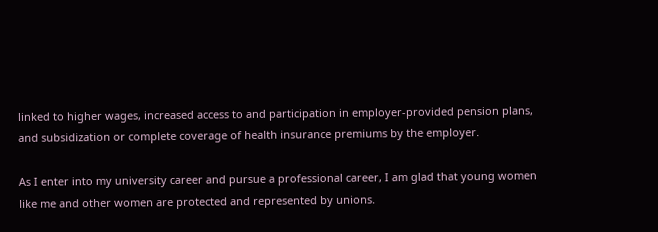linked to higher wages, increased access to and participation in employer-provided pension plans, and subsidization or complete coverage of health insurance premiums by the employer.

As I enter into my university career and pursue a professional career, I am glad that young women like me and other women are protected and represented by unions.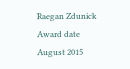Raegan Zdunick
Award date
August 2015